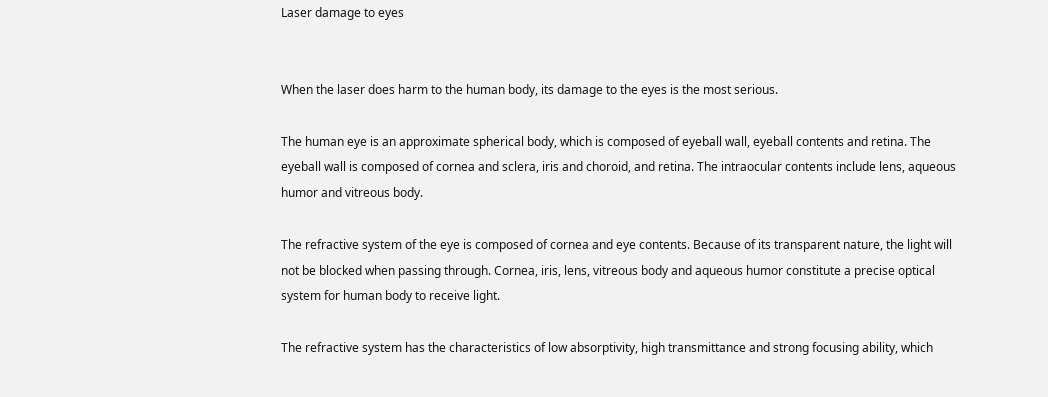Laser damage to eyes


When the laser does harm to the human body, its damage to the eyes is the most serious.

The human eye is an approximate spherical body, which is composed of eyeball wall, eyeball contents and retina. The eyeball wall is composed of cornea and sclera, iris and choroid, and retina. The intraocular contents include lens, aqueous humor and vitreous body.

The refractive system of the eye is composed of cornea and eye contents. Because of its transparent nature, the light will not be blocked when passing through. Cornea, iris, lens, vitreous body and aqueous humor constitute a precise optical system for human body to receive light.

The refractive system has the characteristics of low absorptivity, high transmittance and strong focusing ability, which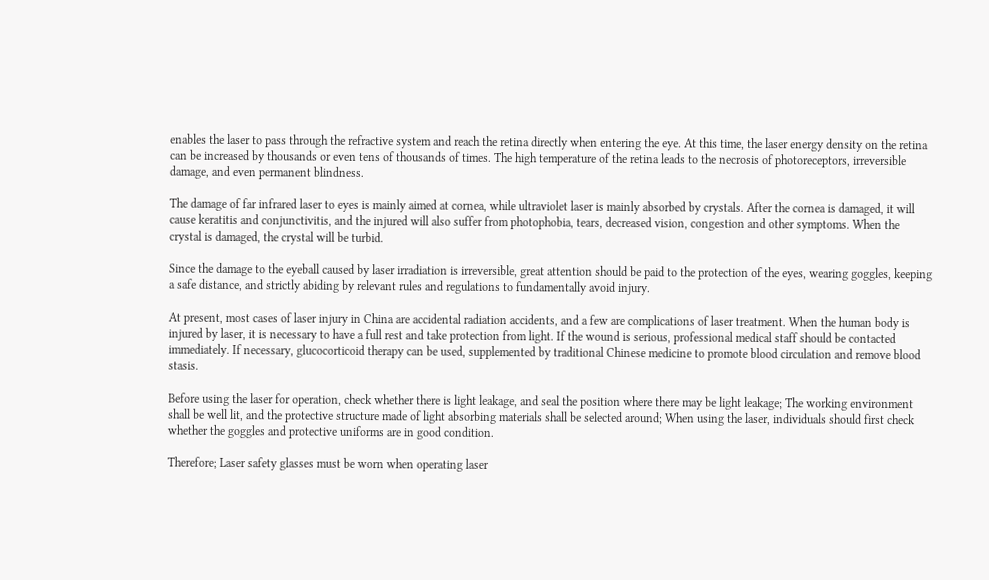enables the laser to pass through the refractive system and reach the retina directly when entering the eye. At this time, the laser energy density on the retina can be increased by thousands or even tens of thousands of times. The high temperature of the retina leads to the necrosis of photoreceptors, irreversible damage, and even permanent blindness.

The damage of far infrared laser to eyes is mainly aimed at cornea, while ultraviolet laser is mainly absorbed by crystals. After the cornea is damaged, it will cause keratitis and conjunctivitis, and the injured will also suffer from photophobia, tears, decreased vision, congestion and other symptoms. When the crystal is damaged, the crystal will be turbid.

Since the damage to the eyeball caused by laser irradiation is irreversible, great attention should be paid to the protection of the eyes, wearing goggles, keeping a safe distance, and strictly abiding by relevant rules and regulations to fundamentally avoid injury.

At present, most cases of laser injury in China are accidental radiation accidents, and a few are complications of laser treatment. When the human body is injured by laser, it is necessary to have a full rest and take protection from light. If the wound is serious, professional medical staff should be contacted immediately. If necessary, glucocorticoid therapy can be used, supplemented by traditional Chinese medicine to promote blood circulation and remove blood stasis.

Before using the laser for operation, check whether there is light leakage, and seal the position where there may be light leakage; The working environment shall be well lit, and the protective structure made of light absorbing materials shall be selected around; When using the laser, individuals should first check whether the goggles and protective uniforms are in good condition.

Therefore; Laser safety glasses must be worn when operating laser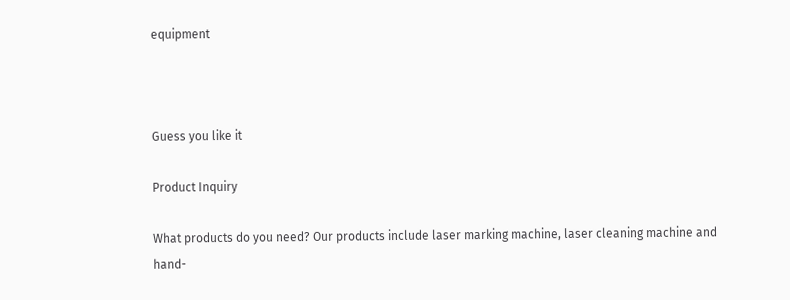equipment



Guess you like it

Product Inquiry

What products do you need? Our products include laser marking machine, laser cleaning machine and hand-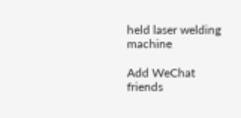held laser welding machine

Add WeChat friends